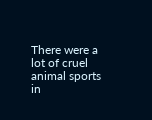There were a lot of cruel animal sports in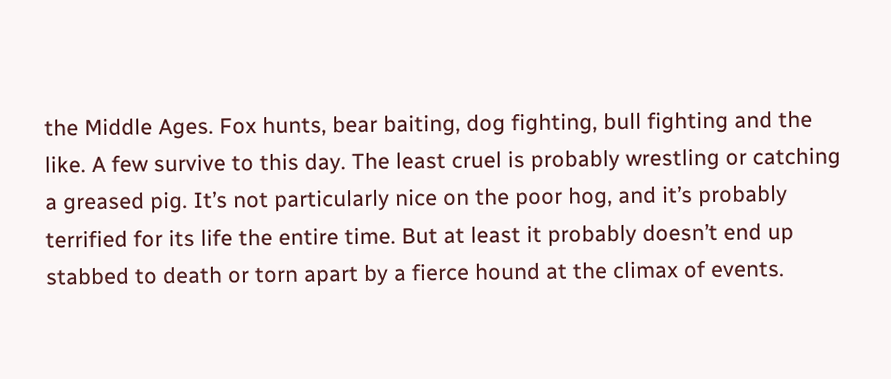the Middle Ages. Fox hunts, bear baiting, dog fighting, bull fighting and the like. A few survive to this day. The least cruel is probably wrestling or catching a greased pig. It’s not particularly nice on the poor hog, and it’s probably terrified for its life the entire time. But at least it probably doesn’t end up stabbed to death or torn apart by a fierce hound at the climax of events.